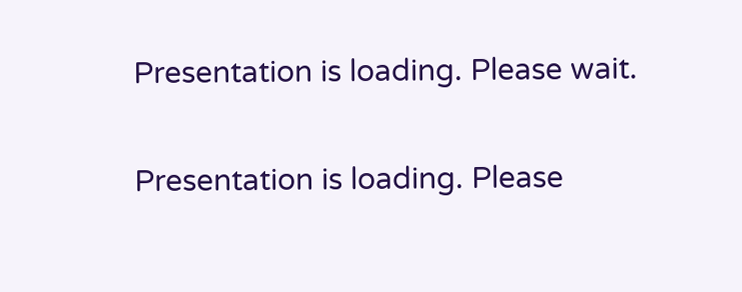Presentation is loading. Please wait.

Presentation is loading. Please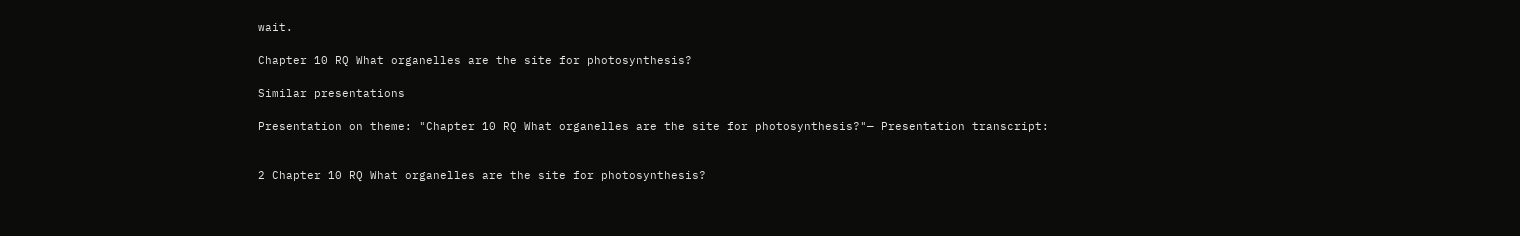wait.

Chapter 10 RQ What organelles are the site for photosynthesis?

Similar presentations

Presentation on theme: "Chapter 10 RQ What organelles are the site for photosynthesis?"— Presentation transcript:


2 Chapter 10 RQ What organelles are the site for photosynthesis?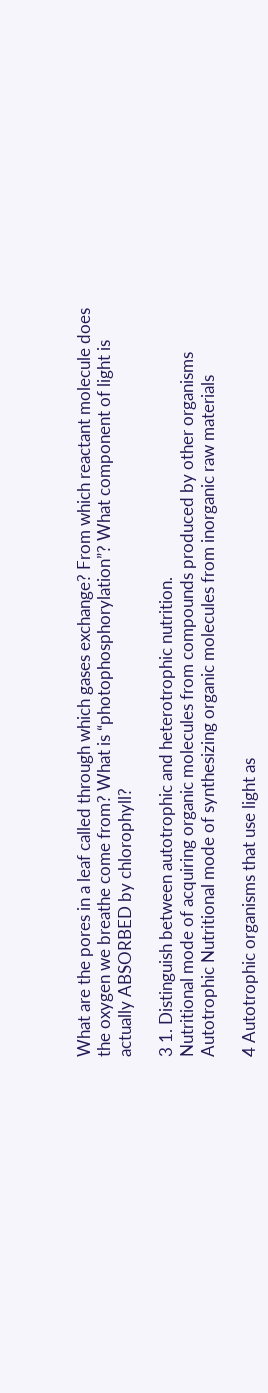What are the pores in a leaf called through which gases exchange? From which reactant molecule does the oxygen we breathe come from? What is “photophosphorylation”? What component of light is actually ABSORBED by chlorophyll?

3 1. Distinguish between autotrophic and heterotrophic nutrition.
Nutritional mode of acquiring organic molecules from compounds produced by other organisms Autotrophic Nutritional mode of synthesizing organic molecules from inorganic raw materials

4 Autotrophic organisms that use light as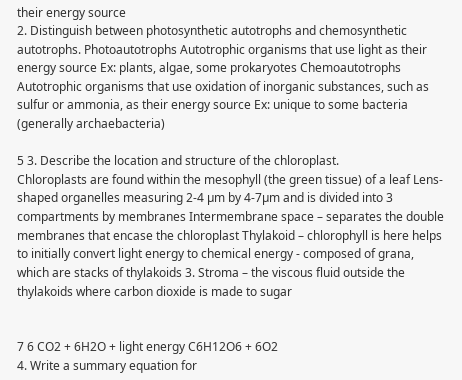their energy source
2. Distinguish between photosynthetic autotrophs and chemosynthetic autotrophs. Photoautotrophs Autotrophic organisms that use light as their energy source Ex: plants, algae, some prokaryotes Chemoautotrophs Autotrophic organisms that use oxidation of inorganic substances, such as sulfur or ammonia, as their energy source Ex: unique to some bacteria (generally archaebacteria)

5 3. Describe the location and structure of the chloroplast.
Chloroplasts are found within the mesophyll (the green tissue) of a leaf Lens-shaped organelles measuring 2-4 µm by 4-7µm and is divided into 3 compartments by membranes Intermembrane space – separates the double membranes that encase the chloroplast Thylakoid – chlorophyll is here helps to initially convert light energy to chemical energy - composed of grana, which are stacks of thylakoids 3. Stroma – the viscous fluid outside the thylakoids where carbon dioxide is made to sugar


7 6 CO2 + 6H2O + light energy C6H12O6 + 6O2
4. Write a summary equation for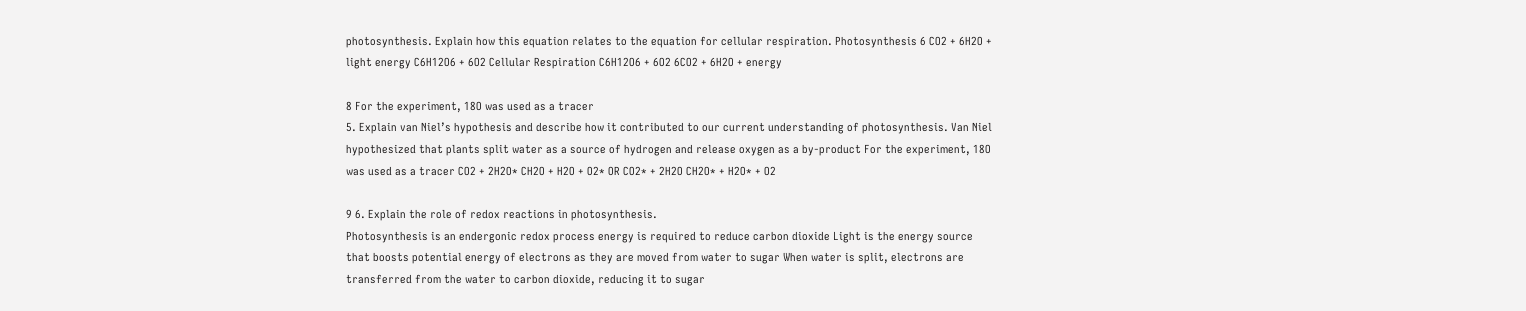photosynthesis. Explain how this equation relates to the equation for cellular respiration. Photosynthesis 6 CO2 + 6H2O + light energy C6H12O6 + 6O2 Cellular Respiration C6H12O6 + 6O2 6CO2 + 6H2O + energy

8 For the experiment, 18O was used as a tracer
5. Explain van Niel’s hypothesis and describe how it contributed to our current understanding of photosynthesis. Van Niel hypothesized that plants split water as a source of hydrogen and release oxygen as a by-product For the experiment, 18O was used as a tracer CO2 + 2H2O* CH2O + H2O + O2* OR CO2* + 2H2O CH2O* + H2O* + O2

9 6. Explain the role of redox reactions in photosynthesis.
Photosynthesis is an endergonic redox process energy is required to reduce carbon dioxide Light is the energy source that boosts potential energy of electrons as they are moved from water to sugar When water is split, electrons are transferred from the water to carbon dioxide, reducing it to sugar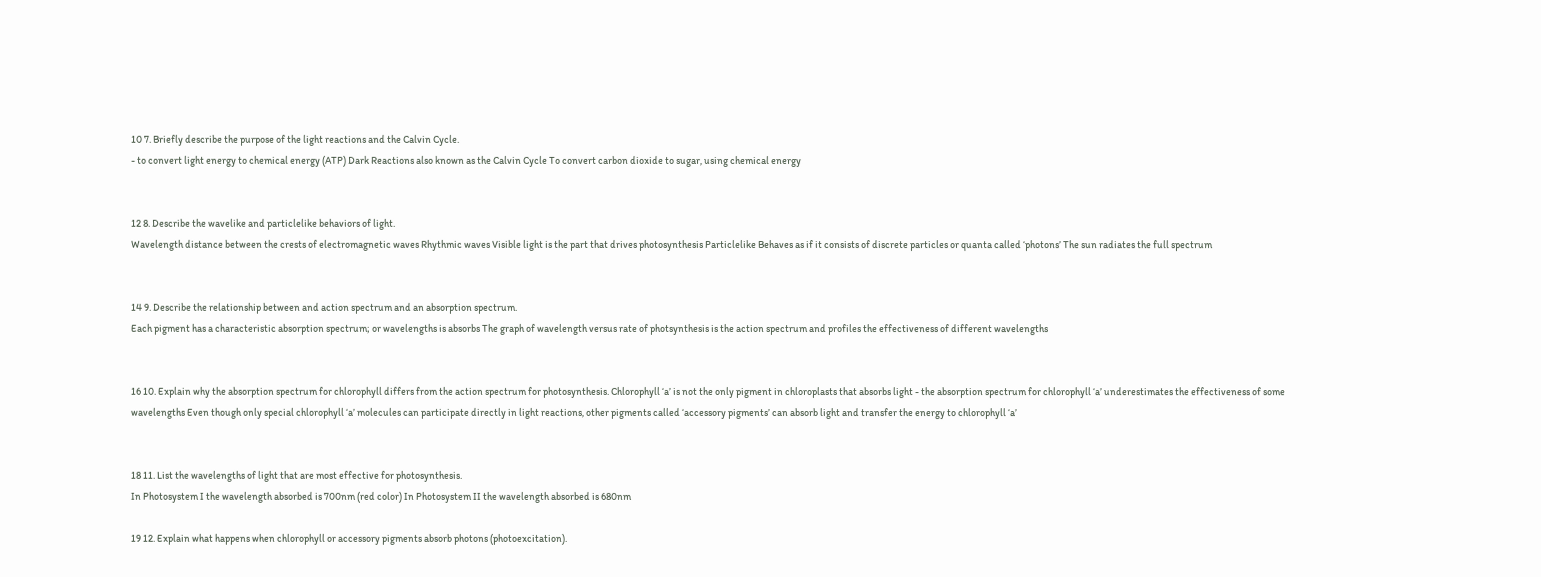10 7. Briefly describe the purpose of the light reactions and the Calvin Cycle.
- to convert light energy to chemical energy (ATP) Dark Reactions also known as the Calvin Cycle To convert carbon dioxide to sugar, using chemical energy


12 8. Describe the wavelike and particlelike behaviors of light.
Wavelength distance between the crests of electromagnetic waves Rhythmic waves Visible light is the part that drives photosynthesis Particlelike Behaves as if it consists of discrete particles or quanta called ‘photons’ The sun radiates the full spectrum


14 9. Describe the relationship between and action spectrum and an absorption spectrum.
Each pigment has a characteristic absorption spectrum; or wavelengths is absorbs The graph of wavelength versus rate of photsynthesis is the action spectrum and profiles the effectiveness of different wavelengths


16 10. Explain why the absorption spectrum for chlorophyll differs from the action spectrum for photosynthesis. Chlorophyll ‘a’ is not the only pigment in chloroplasts that absorbs light - the absorption spectrum for chlorophyll ‘a’ underestimates the effectiveness of some wavelengths Even though only special chlorophyll ‘a’ molecules can participate directly in light reactions, other pigments called ‘accessory pigments’ can absorb light and transfer the energy to chlorophyll ‘a’


18 11. List the wavelengths of light that are most effective for photosynthesis.
In Photosystem I the wavelength absorbed is 700nm (red color) In Photosystem II the wavelength absorbed is 680nm

19 12. Explain what happens when chlorophyll or accessory pigments absorb photons (photoexcitation).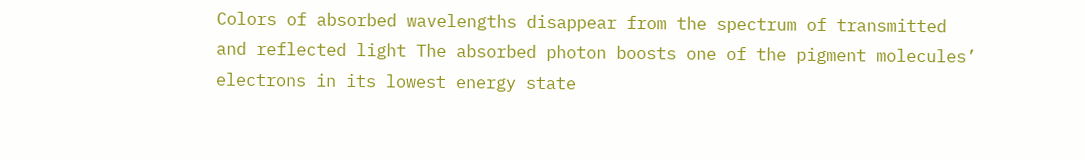Colors of absorbed wavelengths disappear from the spectrum of transmitted and reflected light The absorbed photon boosts one of the pigment molecules’ electrons in its lowest energy state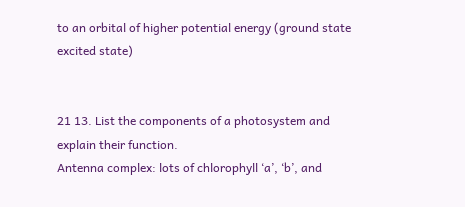to an orbital of higher potential energy (ground state excited state)


21 13. List the components of a photosystem and explain their function.
Antenna complex: lots of chlorophyll ‘a’, ‘b’, and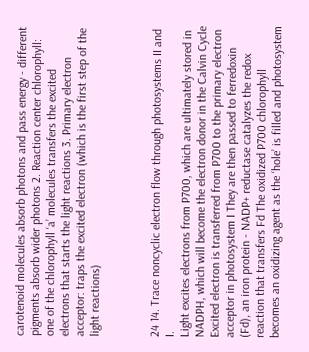carotenoid molecules absorb photons and pass energy - different pigments absorb wider photons 2. Reaction center chlorophyll: one of the chlorophyll ‘a’ molecules transfers the excited electrons that starts the light reactions 3. Primary electron acceptor: traps the excited electron (which is the first step of the light reactions)



24 14. Trace noncyclic electron flow through photosystems II and I.
Light excites electrons from P700, which are ultimately stored in NADPH, which will become the electron donor in the Calvin Cycle Excited electron is transferred from P700 to the primary electron acceptor in photosystem I They are then passed to ferredoxin (Fd), an iron protein - NADP+ reductase catalyzes the redox reaction that transfers Fd The oxidized P700 chlorophyll becomes an oxidizing agent as the ‘hole’ is filled and photosystem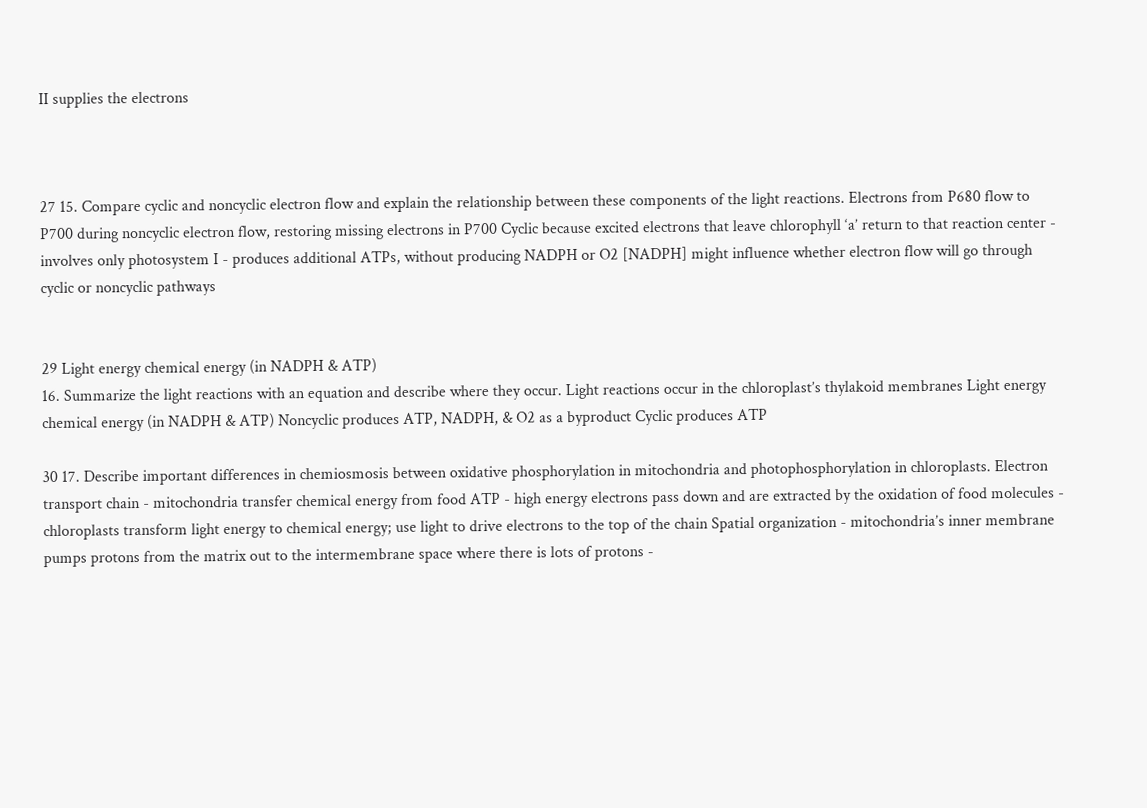II supplies the electrons



27 15. Compare cyclic and noncyclic electron flow and explain the relationship between these components of the light reactions. Electrons from P680 flow to P700 during noncyclic electron flow, restoring missing electrons in P700 Cyclic because excited electrons that leave chlorophyll ‘a’ return to that reaction center - involves only photosystem I - produces additional ATPs, without producing NADPH or O2 [NADPH] might influence whether electron flow will go through cyclic or noncyclic pathways


29 Light energy chemical energy (in NADPH & ATP)
16. Summarize the light reactions with an equation and describe where they occur. Light reactions occur in the chloroplast’s thylakoid membranes Light energy chemical energy (in NADPH & ATP) Noncyclic produces ATP, NADPH, & O2 as a byproduct Cyclic produces ATP

30 17. Describe important differences in chemiosmosis between oxidative phosphorylation in mitochondria and photophosphorylation in chloroplasts. Electron transport chain - mitochondria transfer chemical energy from food ATP - high energy electrons pass down and are extracted by the oxidation of food molecules - chloroplasts transform light energy to chemical energy; use light to drive electrons to the top of the chain Spatial organization - mitochondria’s inner membrane pumps protons from the matrix out to the intermembrane space where there is lots of protons -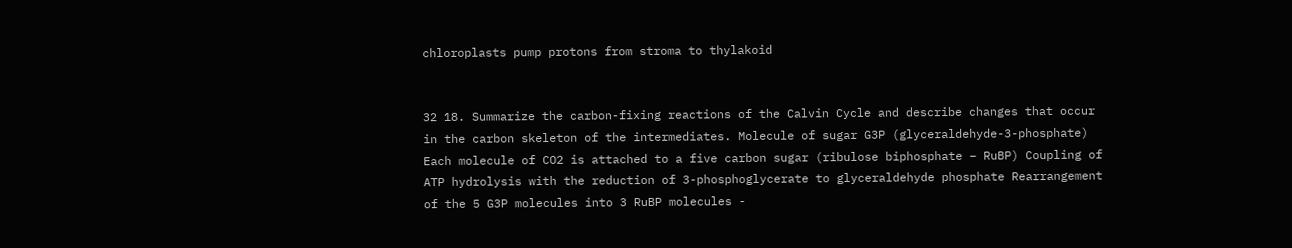chloroplasts pump protons from stroma to thylakoid


32 18. Summarize the carbon-fixing reactions of the Calvin Cycle and describe changes that occur in the carbon skeleton of the intermediates. Molecule of sugar G3P (glyceraldehyde-3-phosphate) Each molecule of CO2 is attached to a five carbon sugar (ribulose biphosphate – RuBP) Coupling of ATP hydrolysis with the reduction of 3-phosphoglycerate to glyceraldehyde phosphate Rearrangement of the 5 G3P molecules into 3 RuBP molecules -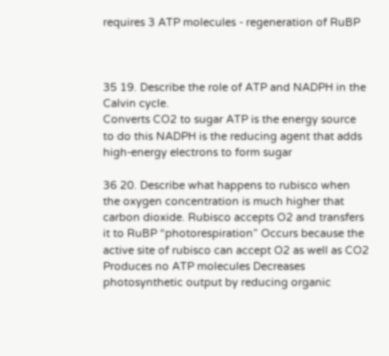requires 3 ATP molecules - regeneration of RuBP



35 19. Describe the role of ATP and NADPH in the Calvin cycle.
Converts CO2 to sugar ATP is the energy source to do this NADPH is the reducing agent that adds high-energy electrons to form sugar

36 20. Describe what happens to rubisco when the oxygen concentration is much higher that carbon dioxide. Rubisco accepts O2 and transfers it to RuBP “photorespiration” Occurs because the active site of rubisco can accept O2 as well as CO2 Produces no ATP molecules Decreases photosynthetic output by reducing organic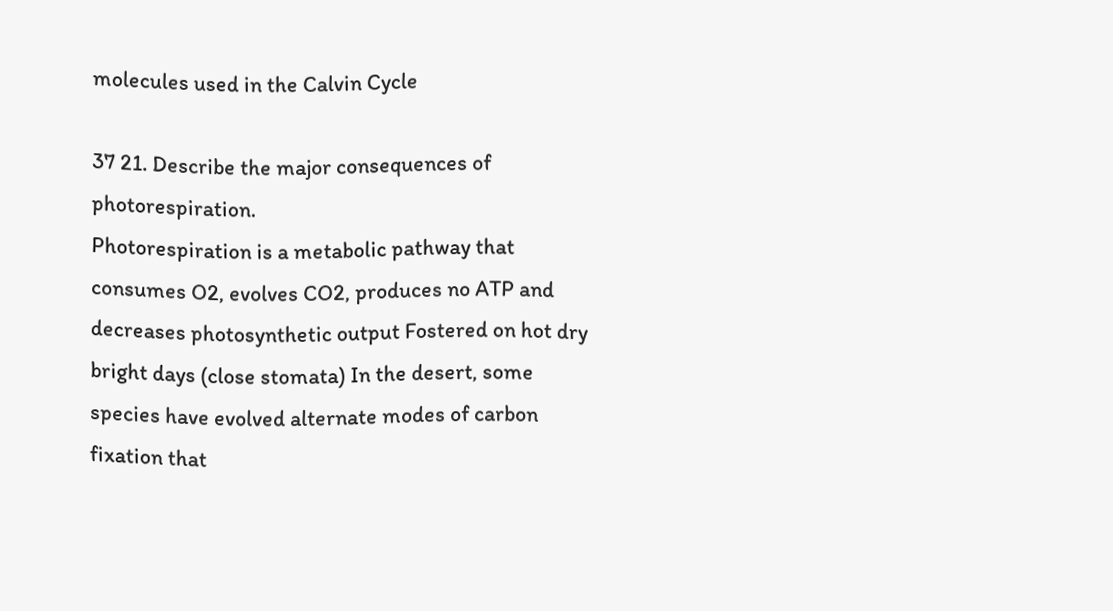molecules used in the Calvin Cycle

37 21. Describe the major consequences of photorespiration.
Photorespiration is a metabolic pathway that consumes O2, evolves CO2, produces no ATP and decreases photosynthetic output Fostered on hot dry bright days (close stomata) In the desert, some species have evolved alternate modes of carbon fixation that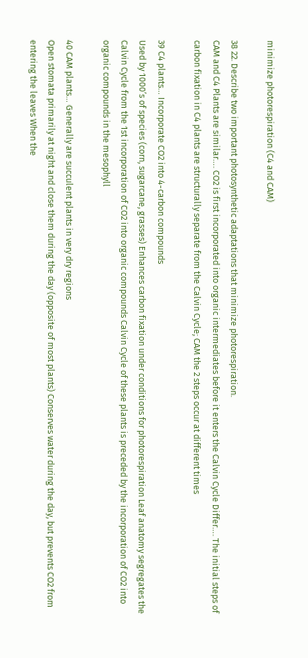minimize photorespiration (C4 and CAM)

38 22. Describe two important photosynthetic adaptations that minimize photorespiration.
CAM and C4 Plants are similar…. CO2 is first incorporated into organic intermediates before it enters the Calvin Cycle Differ…. The initial steps of carbon fixation in C4 plants are structurally separate from the Calvin Cycle; CAM the 2 steps occur at different times

39 C4 plants… Incorporate CO2 into 4-carbon compounds
Used by 1000’s of species (corn, sugarcane, grasses) Enhances carbon fixation under conditions for photorespiration Leaf anatomy segregates the Calvin Cycle from the 1st incorporation of CO2 into organic compounds Calvin Cycle of these plants is preceded by the incorporation of CO2 into organic compounds in the mesophyll

40 CAM plants… Generally are succulent plants in very dry regions
Open stomata primarily at night and close them during the day (opposite of most plants) Conserves water during the day, but prevents CO2 from entering the leaves When the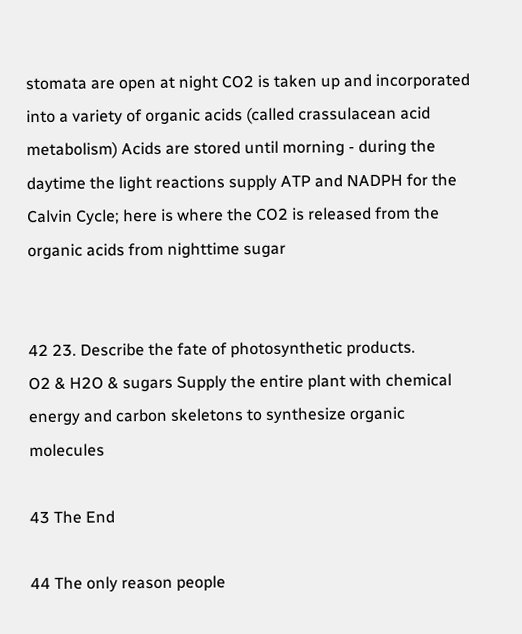stomata are open at night CO2 is taken up and incorporated into a variety of organic acids (called crassulacean acid metabolism) Acids are stored until morning - during the daytime the light reactions supply ATP and NADPH for the Calvin Cycle; here is where the CO2 is released from the organic acids from nighttime sugar


42 23. Describe the fate of photosynthetic products.
O2 & H2O & sugars Supply the entire plant with chemical energy and carbon skeletons to synthesize organic molecules

43 The End

44 The only reason people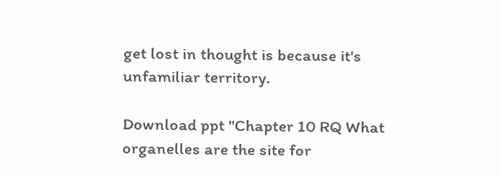get lost in thought is because it's unfamiliar territory.

Download ppt "Chapter 10 RQ What organelles are the site for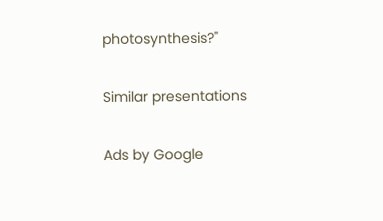photosynthesis?"

Similar presentations

Ads by Google